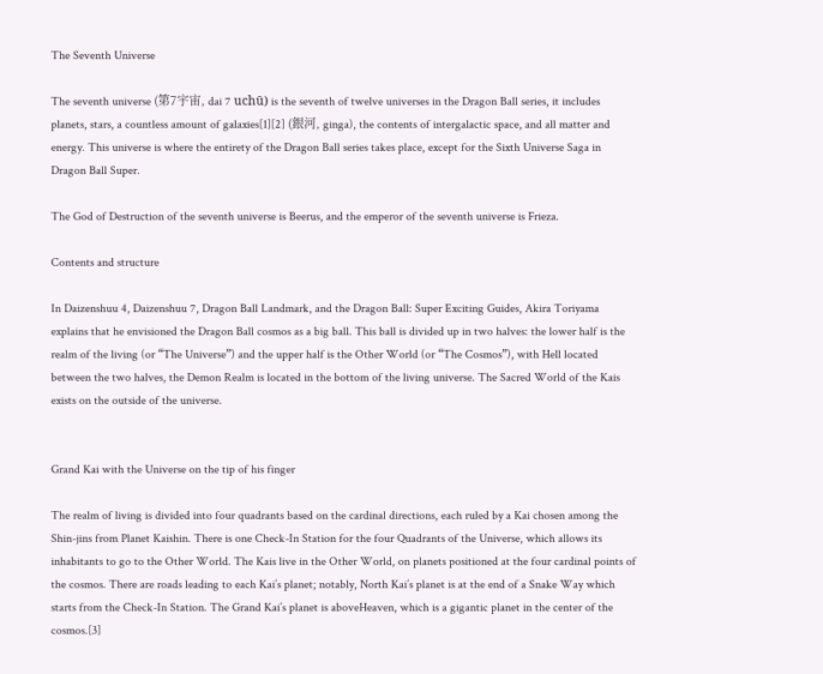The Seventh Universe

The seventh universe (第7宇宙, dai 7 uchū) is the seventh of twelve universes in the Dragon Ball series, it includes planets, stars, a countless amount of galaxies[1][2] (銀河, ginga), the contents of intergalactic space, and all matter and energy. This universe is where the entirety of the Dragon Ball series takes place, except for the Sixth Universe Saga in Dragon Ball Super.

The God of Destruction of the seventh universe is Beerus, and the emperor of the seventh universe is Frieza.

Contents and structure

In Daizenshuu 4, Daizenshuu 7, Dragon Ball Landmark, and the Dragon Ball: Super Exciting Guides, Akira Toriyama explains that he envisioned the Dragon Ball cosmos as a big ball. This ball is divided up in two halves: the lower half is the realm of the living (or “The Universe”) and the upper half is the Other World (or “The Cosmos”), with Hell located between the two halves, the Demon Realm is located in the bottom of the living universe. The Sacred World of the Kais exists on the outside of the universe.


Grand Kai with the Universe on the tip of his finger

The realm of living is divided into four quadrants based on the cardinal directions, each ruled by a Kai chosen among the Shin-jins from Planet Kaishin. There is one Check-In Station for the four Quadrants of the Universe, which allows its inhabitants to go to the Other World. The Kais live in the Other World, on planets positioned at the four cardinal points of the cosmos. There are roads leading to each Kai’s planet; notably, North Kai’s planet is at the end of a Snake Way which starts from the Check-In Station. The Grand Kai’s planet is aboveHeaven, which is a gigantic planet in the center of the cosmos.[3]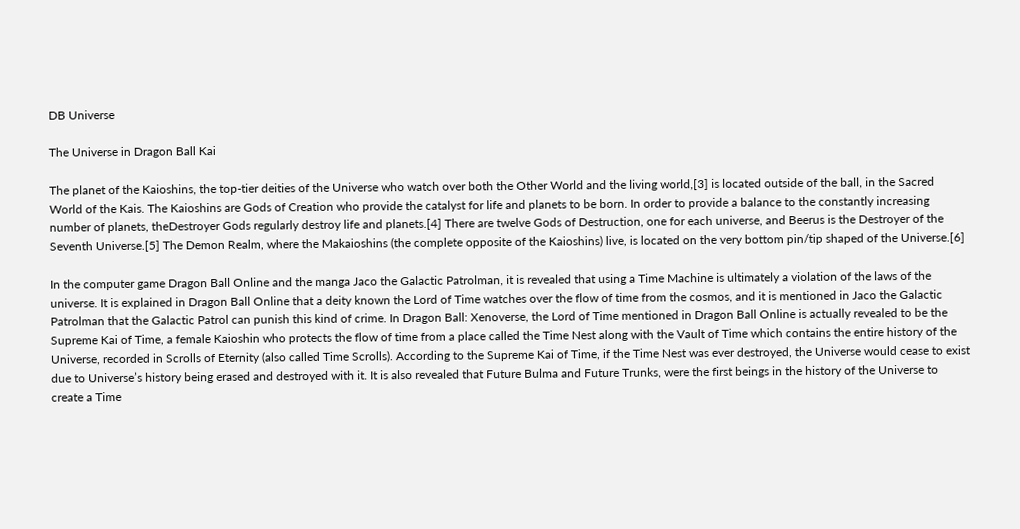DB Universe

The Universe in Dragon Ball Kai

The planet of the Kaioshins, the top-tier deities of the Universe who watch over both the Other World and the living world,[3] is located outside of the ball, in the Sacred World of the Kais. The Kaioshins are Gods of Creation who provide the catalyst for life and planets to be born. In order to provide a balance to the constantly increasing number of planets, theDestroyer Gods regularly destroy life and planets.[4] There are twelve Gods of Destruction, one for each universe, and Beerus is the Destroyer of the Seventh Universe.[5] The Demon Realm, where the Makaioshins (the complete opposite of the Kaioshins) live, is located on the very bottom pin/tip shaped of the Universe.[6]

In the computer game Dragon Ball Online and the manga Jaco the Galactic Patrolman, it is revealed that using a Time Machine is ultimately a violation of the laws of the universe. It is explained in Dragon Ball Online that a deity known the Lord of Time watches over the flow of time from the cosmos, and it is mentioned in Jaco the Galactic Patrolman that the Galactic Patrol can punish this kind of crime. In Dragon Ball: Xenoverse, the Lord of Time mentioned in Dragon Ball Online is actually revealed to be the Supreme Kai of Time, a female Kaioshin who protects the flow of time from a place called the Time Nest along with the Vault of Time which contains the entire history of the Universe, recorded in Scrolls of Eternity (also called Time Scrolls). According to the Supreme Kai of Time, if the Time Nest was ever destroyed, the Universe would cease to exist due to Universe’s history being erased and destroyed with it. It is also revealed that Future Bulma and Future Trunks, were the first beings in the history of the Universe to create a Time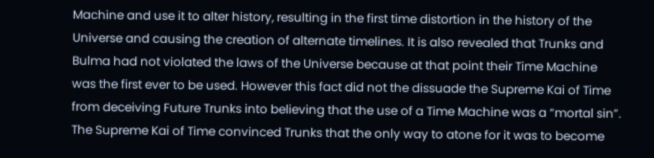Machine and use it to alter history, resulting in the first time distortion in the history of the Universe and causing the creation of alternate timelines. It is also revealed that Trunks and Bulma had not violated the laws of the Universe because at that point their Time Machine was the first ever to be used. However this fact did not the dissuade the Supreme Kai of Time from deceiving Future Trunks into believing that the use of a Time Machine was a “mortal sin”. The Supreme Kai of Time convinced Trunks that the only way to atone for it was to become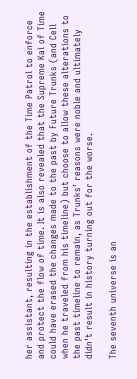her assistant, resulting in the establishment of the Time Patrol to enforce and protect the flow of time. It is also revealed that the Supreme Kai of Time could have erased the changes made to the past by Future Trunks (and Cell when he traveled from his timeline) but choose to allow these alterations to the past timeline to remain, as Trunks’ reasons were noble and ultimately didn’t result in history turning out for the worse.

The seventh universe is an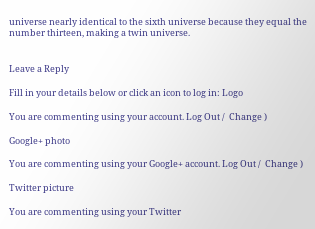universe nearly identical to the sixth universe because they equal the number thirteen, making a twin universe.


Leave a Reply

Fill in your details below or click an icon to log in: Logo

You are commenting using your account. Log Out /  Change )

Google+ photo

You are commenting using your Google+ account. Log Out /  Change )

Twitter picture

You are commenting using your Twitter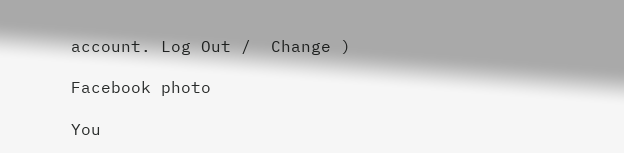account. Log Out /  Change )

Facebook photo

You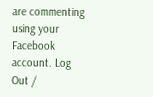are commenting using your Facebook account. Log Out /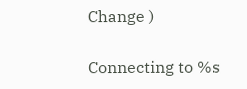Change )

Connecting to %s